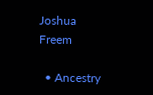Joshua  Freem

  • Ancestry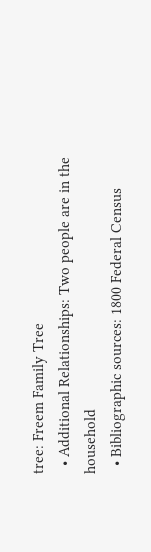tree: Freem Family Tree
  • Additional Relationships: Two people are in the household
  • Bibliographic sources: 1800 Federal Census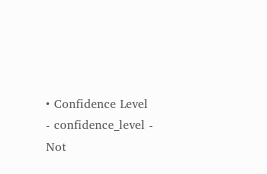• Confidence Level - confidence_level - Not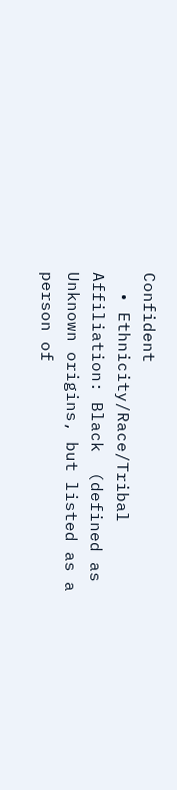Confident
  • Ethnicity/Race/Tribal Affiliation: Black  (defined as Unknown origins, but listed as a person of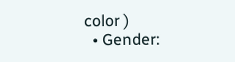color )
  • Gender: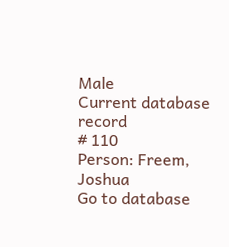Male
Current database record
# 110
Person: Freem, Joshua
Go to database